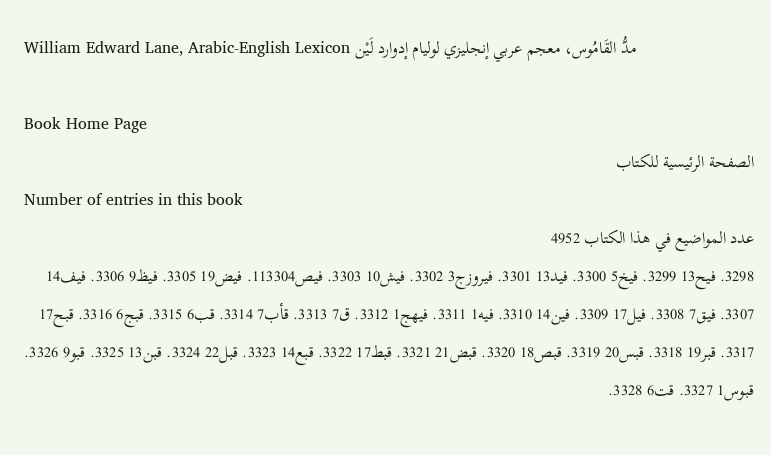William Edward Lane, Arabic-English Lexicon مدُّ القَامُوس، معجم عربي إنجليزي لوليام إدوارد لَيْن

Book Home Page
الصفحة الرئيسية للكتاب
Number of entries in this book
عدد المواضيع في هذا الكتاب 4952
3298. فيح13 3299. فيخ5 3300. فيد13 3301. فيروزج3 3302. فيش10 3303. فيص113304. فيض19 3305. فيظ9 3306. فيف14 3307. فيق7 3308. فيل17 3309. فين14 3310. فيه1 3311. فيهج1 3312. ق7 3313. قأب7 3314. قب6 3315. قبج6 3316. قبح17 3317. قبر19 3318. قبس20 3319. قبص18 3320. قبض21 3321. قبط17 3322. قبع14 3323. قبل22 3324. قبن13 3325. قبو9 3326. قبوس1 3327. قت6 3328.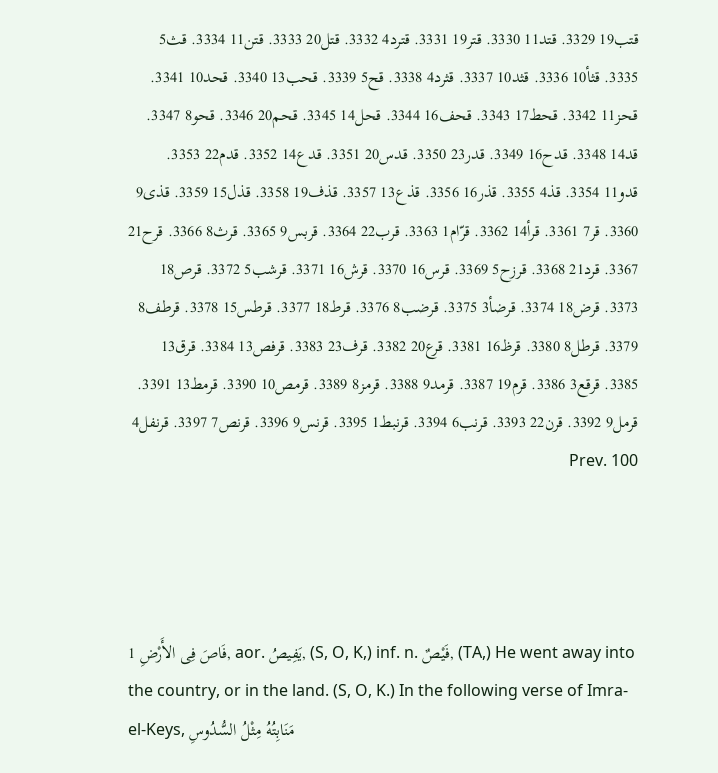قتب19 3329. قتد11 3330. قتر19 3331. قترد4 3332. قتل20 3333. قتن11 3334. قث5 3335. قثأ10 3336. قثد10 3337. قثرد4 3338. قح5 3339. قحب13 3340. قحد10 3341. قحز11 3342. قحط17 3343. قحف16 3344. قحل14 3345. قحم20 3346. قحو8 3347. قد14 3348. قدح16 3349. قدر23 3350. قدس20 3351. قدع14 3352. قدم22 3353. قدو11 3354. قذ4 3355. قذر16 3356. قذع13 3357. قذف19 3358. قذل15 3359. قذى9 3360. قر7 3361. قرأ14 3362. قرّام1 3363. قرب22 3364. قربس9 3365. قرث8 3366. قرح21 3367. قرد21 3368. قرزح5 3369. قرس16 3370. قرش16 3371. قرشب5 3372. قرص18 3373. قرض18 3374. قرضأ3 3375. قرضب8 3376. قرط18 3377. قرطس15 3378. قرطف8 3379. قرطل8 3380. قرظ16 3381. قرع20 3382. قرف23 3383. قرفص13 3384. قرق13 3385. قرقع3 3386. قرم19 3387. قرمد9 3388. قرمز8 3389. قرمص10 3390. قرمط13 3391. قرمل9 3392. قرن22 3393. قرنب6 3394. قرنبط1 3395. قرنس9 3396. قرنص7 3397. قرنفل4 Prev. 100




1 فَاصَ فِى الأَرْضِ, aor. يَفِيصُ, (S, O, K,) inf. n. فَيْصٌ, (TA,) He went away into the country, or in the land. (S, O, K.) In the following verse of Imra-el-Keys, مَنَابِتُهُ مِثْلُ السُّدُوسِ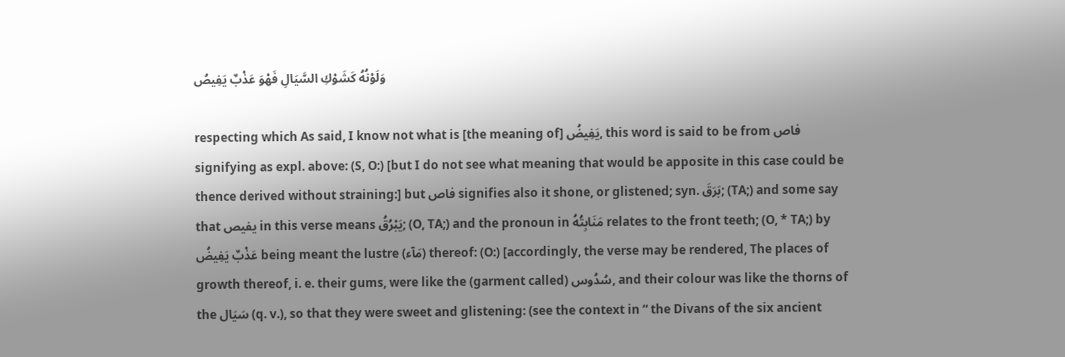وَلَوْنُهُ كَشَوْكِ السَّيَالِ فَهْوَ عَذْبٌ يَفِيصُ

respecting which As said, I know not what is [the meaning of] يَفِيضُ, this word is said to be from فاص signifying as expl. above: (S, O:) [but I do not see what meaning that would be apposite in this case could be thence derived without straining:] but فاص signifies also it shone, or glistened; syn. بَرَقَ; (TA;) and some say that يفيص in this verse means يَبْرُقُ; (O, TA;) and the pronoun in مَنَابِتُهُ relates to the front teeth; (O, * TA;) by عَذْبٌ يَفِيضُ being meant the lustre (مَآء) thereof: (O:) [accordingly, the verse may be rendered, The places of growth thereof, i. e. their gums, were like the (garment called) سُدُوس, and their colour was like the thorns of the سَيَال (q. v.), so that they were sweet and glistening: (see the context in “ the Divans of the six ancient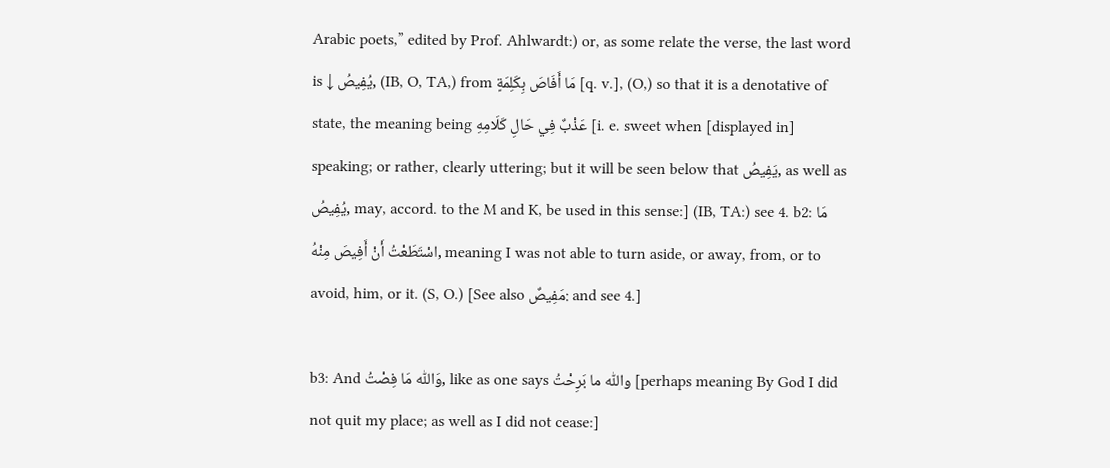Arabic poets,” edited by Prof. Ahlwardt:) or, as some relate the verse, the last word is ↓ يُفِيصُ, (IB, O, TA,) from مَا أَفَاصَ بِكَلِمَةٍ [q. v.], (O,) so that it is a denotative of state, the meaning being عَذْبٌ فِي حَالِ كَلَامِهِ [i. e. sweet when [displayed in] speaking; or rather, clearly uttering; but it will be seen below that يَفِيصُ, as well as يُفِيصُ, may, accord. to the M and K, be used in this sense:] (IB, TA:) see 4. b2: مَا اسْتَطَعْتُ أَنْ أَفِيصَ مِنْهُ, meaning I was not able to turn aside, or away, from, or to avoid, him, or it. (S, O.) [See also مَفِيصٌ: and see 4.]

b3: And وَاللّٰه مَا فِصْتُ, like as one says واللّٰه ما بَرِحْتُ [perhaps meaning By God I did not quit my place; as well as I did not cease:]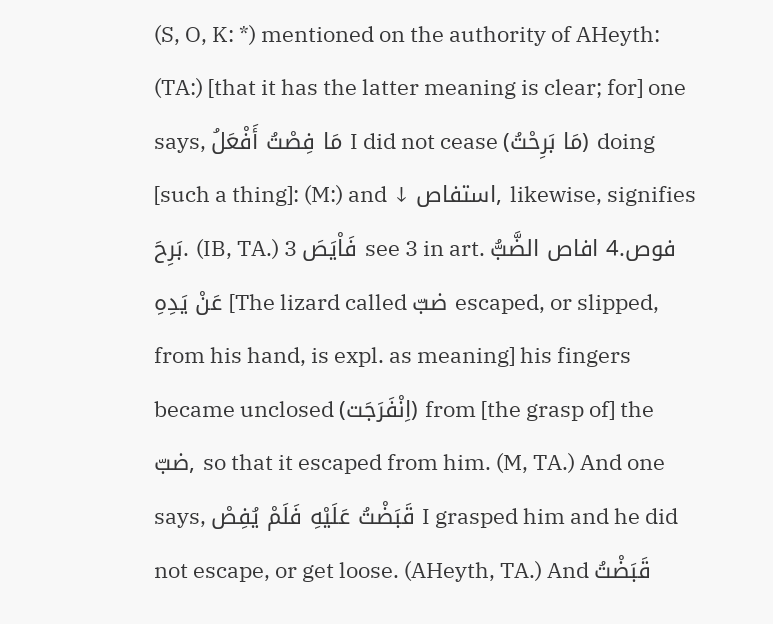(S, O, K: *) mentioned on the authority of AHeyth: (TA:) [that it has the latter meaning is clear; for] one says, مَا فِصْتُ أَفْعَلُ I did not cease (مَا بَرِحْتُ) doing [such a thing]: (M:) and ↓ استفاص, likewise, signifies بَرِحَ. (IB, TA.) 3 فَاْيَصَ see 3 in art. فوص.4 افاص الضَّبُّ عَنْ يَدِهِ [The lizard called ضبّ escaped, or slipped, from his hand, is expl. as meaning] his fingers became unclosed (اِنْفَرَجَت) from [the grasp of] the ضبّ, so that it escaped from him. (M, TA.) And one says, قَبَضْتُ عَلَيْهِ فَلَمْ يُفِصْ I grasped him and he did not escape, or get loose. (AHeyth, TA.) And قَبَضْتُ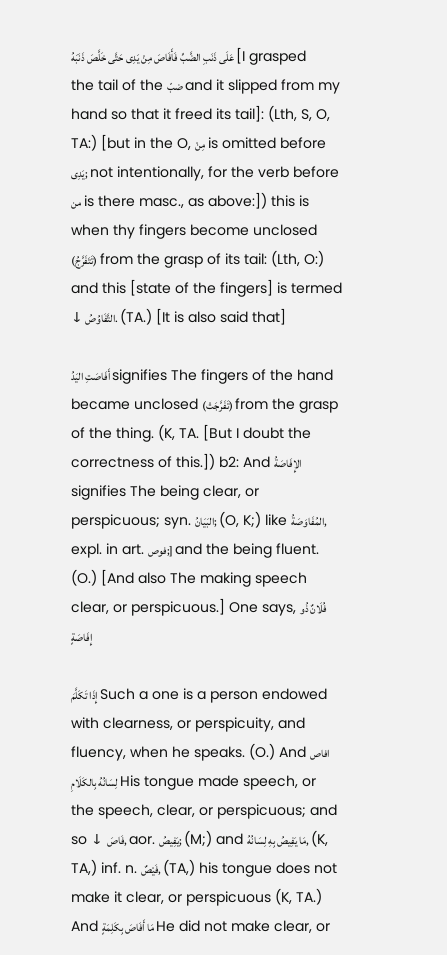عَلَى ذَنَبِ الضَّبِّ فَأَفَاصَ مِنْ يَدِى حَتَّى خَلَّصَ ذَنَبَهُ [I grasped the tail of the ضبّ and it slipped from my hand so that it freed its tail]: (Lth, S, O, TA:) [but in the O, مِنْ is omitted before يَدِى; not intentionally, for the verb before من is there masc., as above:]) this is when thy fingers become unclosed (تَتَفَرَّجُ) from the grasp of its tail: (Lth, O:) and this [state of the fingers] is termed ↓ التَّفَاوُصُ. (TA.) [It is also said that]

أَفَاصَتِ اليَدُ signifies The fingers of the hand became unclosed (تَفَرَّجَتْ) from the grasp of the thing. (K, TA. [But I doubt the correctness of this.]) b2: And الإِفَاصَةُ signifies The being clear, or perspicuous; syn. البَيَانُ; (O, K;) like المُفَاوَصَةُ, expl. in art. فوص;] and the being fluent. (O.) [And also The making speech clear, or perspicuous.] One says, فُلَانٌ ذُو إِفَاصَةٍ

إِذَا تَكَلَّمَ Such a one is a person endowed with clearness, or perspicuity, and fluency, when he speaks. (O.) And افاص لِسَانُهُ بِالكَلَامِ His tongue made speech, or the speech, clear, or perspicuous; and so ↓ فَاصَ, aor. يَفِيصُ; (M;) and مَا يَفِيصُ بِهِ لِسَانُهُ, (K, TA,) inf. n. فَيْصٌ, (TA,) his tongue does not make it clear, or perspicuous (K, TA.) And مَا أَفَاصَ بِكَلِمَةٍ He did not make clear, or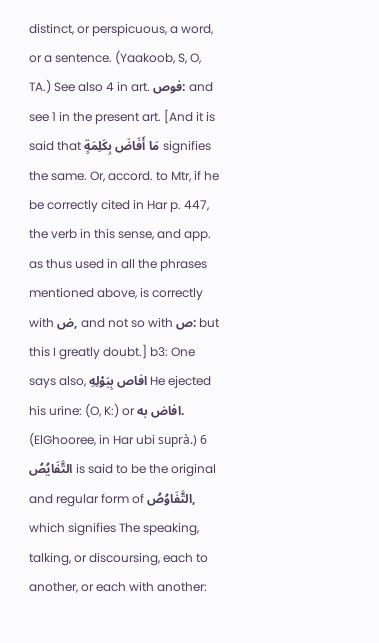distinct, or perspicuous, a word, or a sentence. (Yaakoob, S, O, TA.) See also 4 in art. فوص: and see 1 in the present art. [And it is said that مَا أَفَاضَ بِكَلِمَةٍ signifies the same. Or, accord. to Mtr, if he be correctly cited in Har p. 447, the verb in this sense, and app. as thus used in all the phrases mentioned above, is correctly with ض, and not so with ص: but this I greatly doubt.] b3: One says also, افاص بِبَوْلِهِ He ejected his urine: (O, K:) or افاض به. (ElGhooree, in Har ubi suprà.) 6 التَّفَايُصُ is said to be the original and regular form of التَّفَاوُصُ, which signifies The speaking, talking, or discoursing, each to another, or each with another: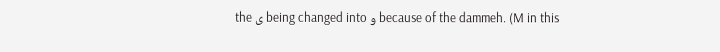the ى being changed into و because of the dammeh. (M in this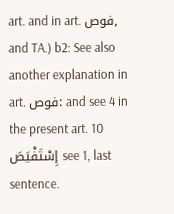art. and in art. فوص, and TA.) b2: See also another explanation in art. فوص: and see 4 in the present art. 10 إِسْتَفْيَصَ see 1, last sentence.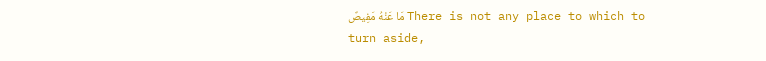مَا عَنْهُ مَفِيصٌ There is not any place to which to turn aside,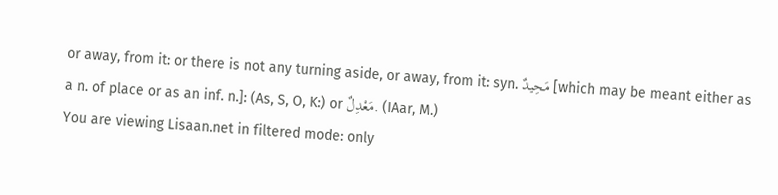or away, from it: or there is not any turning aside, or away, from it: syn. مَحِيدٌ [which may be meant either as a n. of place or as an inf. n.]: (As, S, O, K:) or مَعْدِلٌ. (IAar, M.)
You are viewing Lisaan.net in filtered mode: only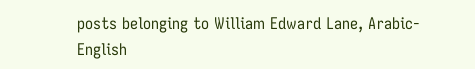posts belonging to William Edward Lane, Arabic-English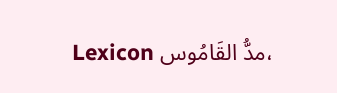Lexicon مدُّ القَامُوس،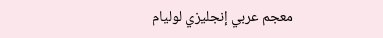معجم عربي إنجليزي لوليام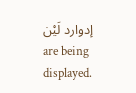إدوارد لَيْن are being displayed.